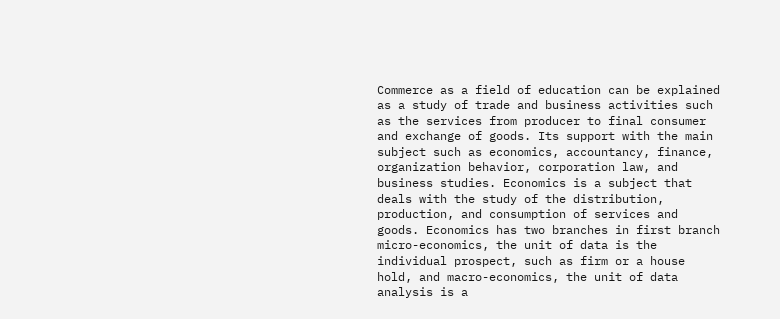Commerce as a field of education can be explained as a study of trade and business activities such as the services from producer to final consumer and exchange of goods. Its support with the main subject such as economics, accountancy, finance, organization behavior, corporation law, and business studies. Economics is a subject that deals with the study of the distribution, production, and consumption of services and goods. Economics has two branches in first branch micro-economics, the unit of data is the individual prospect, such as firm or a house hold, and macro-economics, the unit of data analysis is a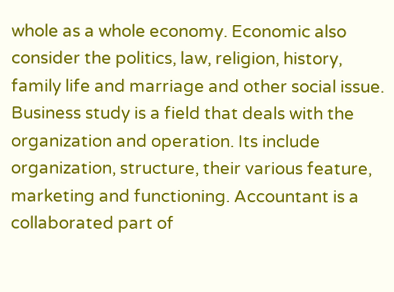whole as a whole economy. Economic also consider the politics, law, religion, history, family life and marriage and other social issue. Business study is a field that deals with the organization and operation. Its include organization, structure, their various feature, marketing and functioning. Accountant is a collaborated part of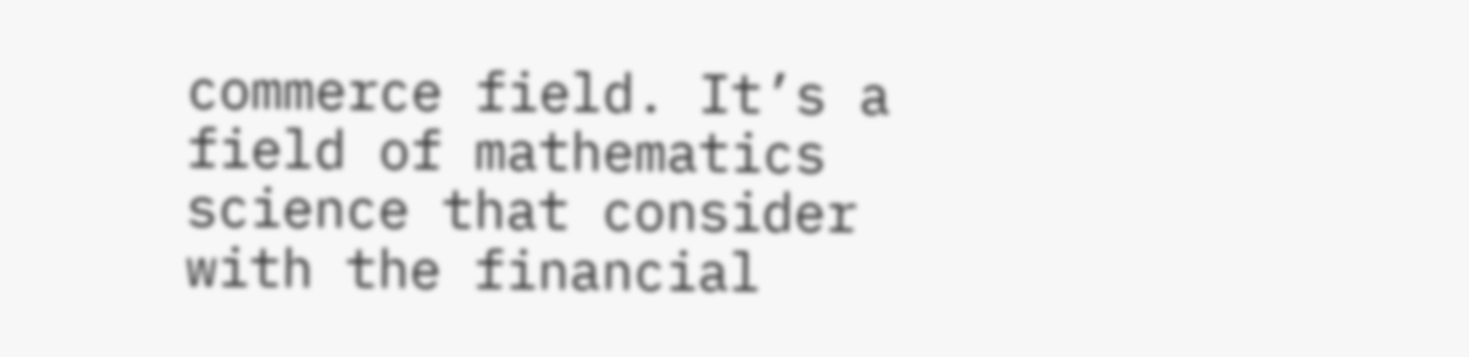commerce field. It’s a field of mathematics science that consider with the financial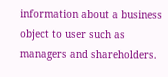information about a business object to user such as managers and shareholders.